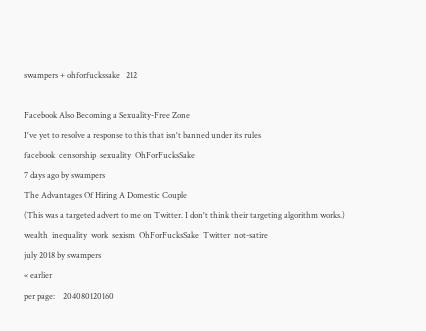swampers + ohforfuckssake   212

Facebook Also Becoming a Sexuality-Free Zone
I've yet to resolve a response to this that isn't banned under its rules
facebook  censorship  sexuality  OhForFucksSake
7 days ago by swampers
The Advantages Of Hiring A Domestic Couple
(This was a targeted advert to me on Twitter. I don't think their targeting algorithm works.)
wealth  inequality  work  sexism  OhForFucksSake  Twitter  not-satire
july 2018 by swampers
« earlier
per page:    204080120160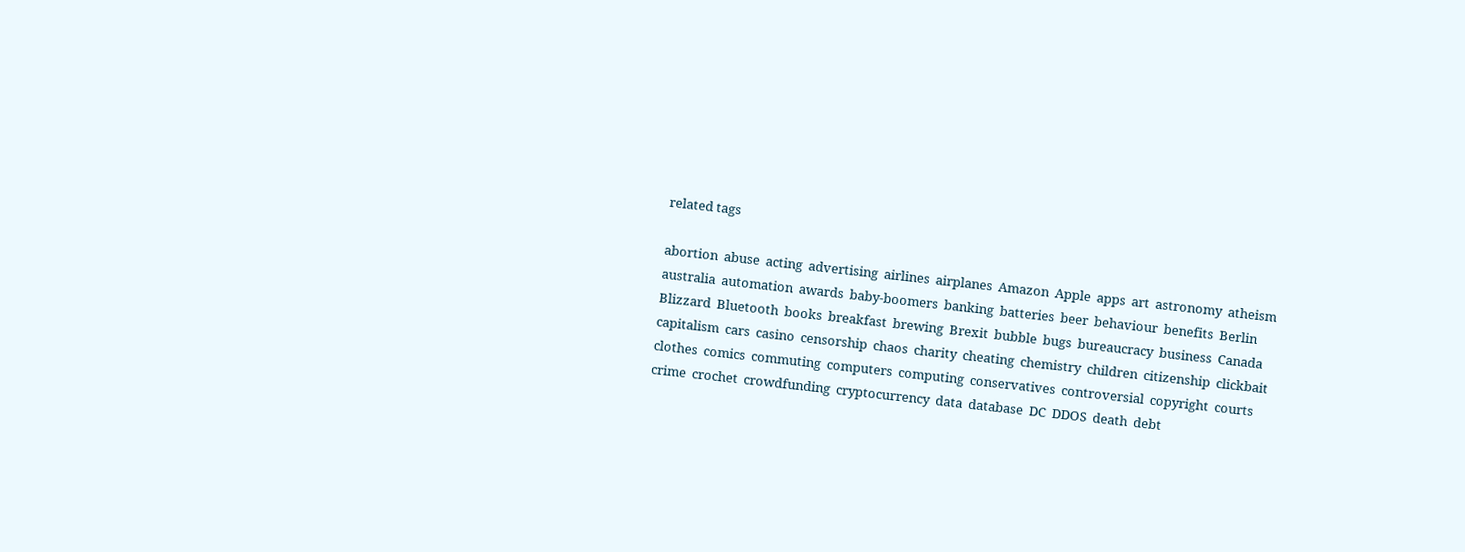related tags

abortion  abuse  acting  advertising  airlines  airplanes  Amazon  Apple  apps  art  astronomy  atheism  australia  automation  awards  baby-boomers  banking  batteries  beer  behaviour  benefits  Berlin  Blizzard  Bluetooth  books  breakfast  brewing  Brexit  bubble  bugs  bureaucracy  business  Canada  capitalism  cars  casino  censorship  chaos  charity  cheating  chemistry  children  citizenship  clickbait  clothes  comics  commuting  computers  computing  conservatives  controversial  copyright  courts  crime  crochet  crowdfunding  cryptocurrency  data  database  DC  DDOS  death  debt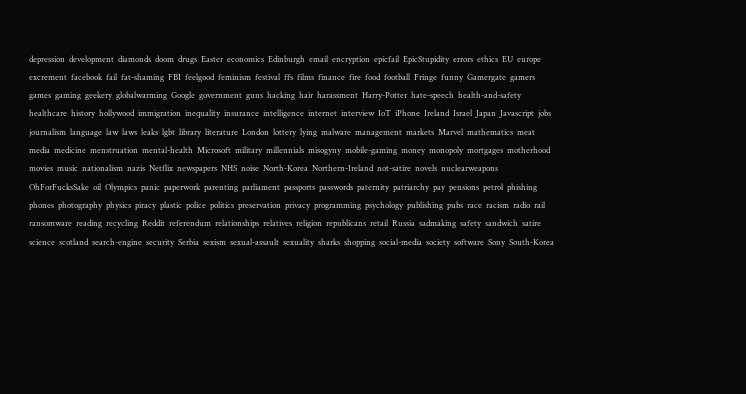depression  development  diamonds  doom  drugs  Easter  economics  Edinburgh  email  encryption  epicfail  EpicStupidity  errors  ethics  EU  europe  excrement  facebook  fail  fat-shaming  FBI  feelgood  feminism  festival  ffs  films  finance  fire  food  football  Fringe  funny  Gamergate  gamers  games  gaming  geekery  globalwarming  Google  government  guns  hacking  hair  harassment  Harry-Potter  hate-speech  health-and-safety  healthcare  history  hollywood  immigration  inequality  insurance  intelligence  internet  interview  IoT  iPhone  Ireland  Israel  Japan  Javascript  jobs  journalism  language  law  laws  leaks  lgbt  library  literature  London  lottery  lying  malware  management  markets  Marvel  mathematics  meat  media  medicine  menstruation  mental-health  Microsoft  military  millennials  misogyny  mobile-gaming  money  monopoly  mortgages  motherhood  movies  music  nationalism  nazis  Netflix  newspapers  NHS  noise  North-Korea  Northern-Ireland  not-satire  novels  nuclearweapons  OhForFucksSake  oil  Olympics  panic  paperwork  parenting  parliament  passports  passwords  paternity  patriarchy  pay  pensions  petrol  phishing  phones  photography  physics  piracy  plastic  police  politics  preservation  privacy  programming  psychology  publishing  pubs  race  racism  radio  rail  ransomware  reading  recycling  Reddit  referendum  relationships  relatives  religion  republicans  retail  Russia  sadmaking  safety  sandwich  satire  science  scotland  search-engine  security  Serbia  sexism  sexual-assault  sexuality  sharks  shopping  social-media  society  software  Sony  South-Korea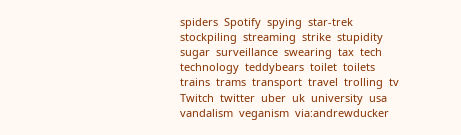spiders  Spotify  spying  star-trek  stockpiling  streaming  strike  stupidity  sugar  surveillance  swearing  tax  tech  technology  teddybears  toilet  toilets  trains  trams  transport  travel  trolling  tv  Twitch  twitter  uber  uk  university  usa  vandalism  veganism  via:andrewducker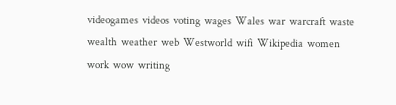videogames  videos  voting  wages  Wales  war  warcraft  waste  wealth  weather  web  Westworld  wifi  Wikipedia  women  work  wow  writing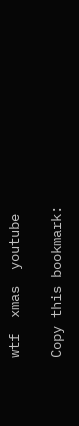wtf  xmas  youtube

Copy this bookmark: